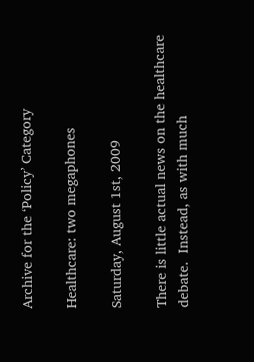Archive for the ‘Policy’ Category

Healthcare: two megaphones

Saturday, August 1st, 2009

There is little actual news on the healthcare debate.  Instead, as with much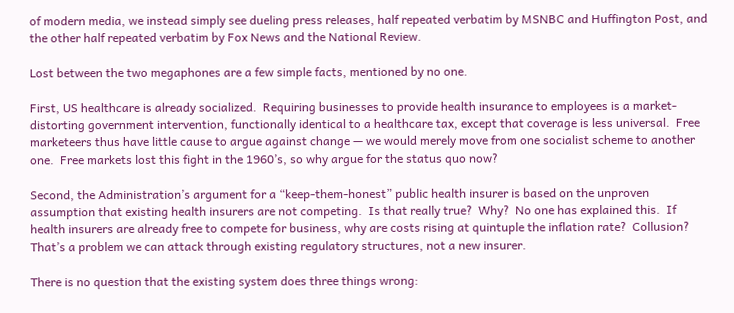of modern media, we instead simply see dueling press releases, half repeated verbatim by MSNBC and Huffington Post, and the other half repeated verbatim by Fox News and the National Review.

Lost between the two megaphones are a few simple facts, mentioned by no one.

First, US healthcare is already socialized.  Requiring businesses to provide health insurance to employees is a market-distorting government intervention, functionally identical to a healthcare tax, except that coverage is less universal.  Free marketeers thus have little cause to argue against change — we would merely move from one socialist scheme to another one.  Free markets lost this fight in the 1960’s, so why argue for the status quo now?

Second, the Administration’s argument for a “keep-them-honest” public health insurer is based on the unproven assumption that existing health insurers are not competing.  Is that really true?  Why?  No one has explained this.  If health insurers are already free to compete for business, why are costs rising at quintuple the inflation rate?  Collusion?  That’s a problem we can attack through existing regulatory structures, not a new insurer.

There is no question that the existing system does three things wrong: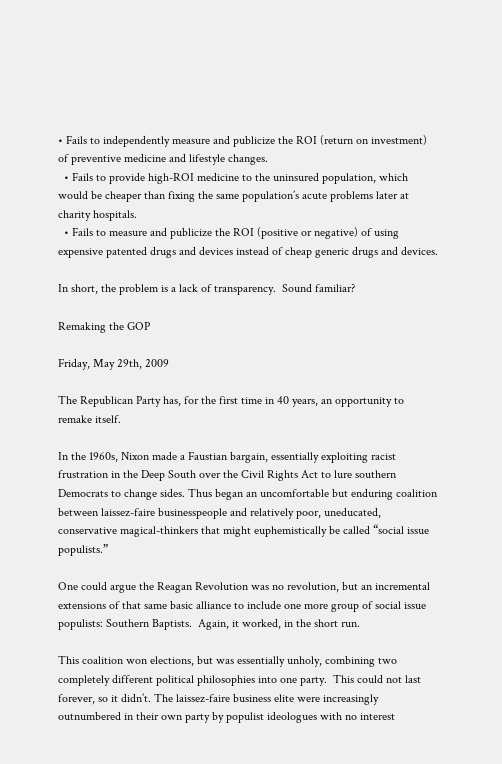• Fails to independently measure and publicize the ROI (return on investment) of preventive medicine and lifestyle changes.
  • Fails to provide high-ROI medicine to the uninsured population, which would be cheaper than fixing the same population’s acute problems later at charity hospitals.
  • Fails to measure and publicize the ROI (positive or negative) of using expensive patented drugs and devices instead of cheap generic drugs and devices.

In short, the problem is a lack of transparency.  Sound familiar?

Remaking the GOP

Friday, May 29th, 2009

The Republican Party has, for the first time in 40 years, an opportunity to remake itself.

In the 1960s, Nixon made a Faustian bargain, essentially exploiting racist frustration in the Deep South over the Civil Rights Act to lure southern Democrats to change sides. Thus began an uncomfortable but enduring coalition between laissez-faire businesspeople and relatively poor, uneducated, conservative magical-thinkers that might euphemistically be called “social issue populists.”

One could argue the Reagan Revolution was no revolution, but an incremental extensions of that same basic alliance to include one more group of social issue populists: Southern Baptists.  Again, it worked, in the short run.

This coalition won elections, but was essentially unholy, combining two completely different political philosophies into one party.  This could not last forever, so it didn’t. The laissez-faire business elite were increasingly outnumbered in their own party by populist ideologues with no interest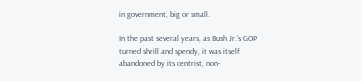in government, big or small.

In the past several years, as Bush Jr.’s GOP turned shrill and spendy, it was itself abandoned by its centrist, non-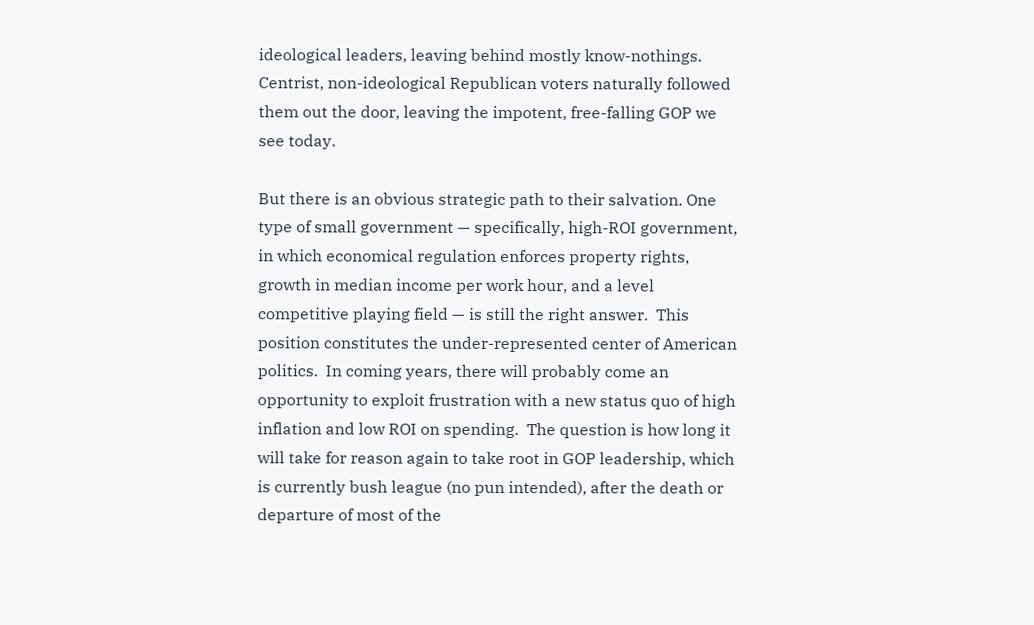ideological leaders, leaving behind mostly know-nothings.  Centrist, non-ideological Republican voters naturally followed them out the door, leaving the impotent, free-falling GOP we see today.

But there is an obvious strategic path to their salvation. One type of small government — specifically, high-ROI government, in which economical regulation enforces property rights, growth in median income per work hour, and a level competitive playing field — is still the right answer.  This position constitutes the under-represented center of American politics.  In coming years, there will probably come an opportunity to exploit frustration with a new status quo of high inflation and low ROI on spending.  The question is how long it will take for reason again to take root in GOP leadership, which is currently bush league (no pun intended), after the death or departure of most of the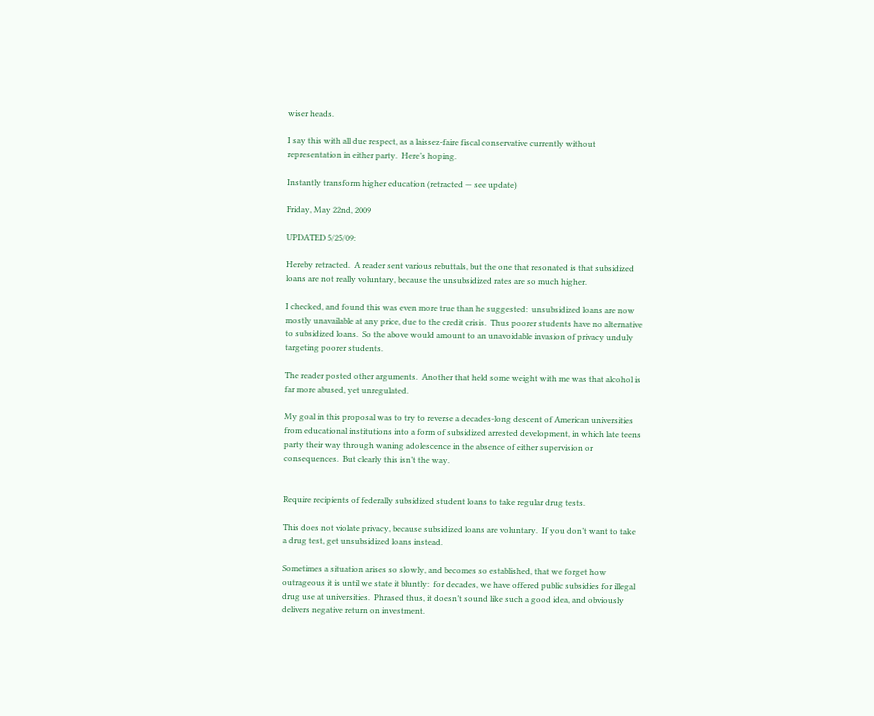wiser heads.

I say this with all due respect, as a laissez-faire fiscal conservative currently without representation in either party.  Here’s hoping.

Instantly transform higher education (retracted — see update)

Friday, May 22nd, 2009

UPDATED 5/25/09:

Hereby retracted.  A reader sent various rebuttals, but the one that resonated is that subsidized loans are not really voluntary, because the unsubsidized rates are so much higher.

I checked, and found this was even more true than he suggested:  unsubsidized loans are now mostly unavailable at any price, due to the credit crisis.  Thus poorer students have no alternative to subsidized loans.  So the above would amount to an unavoidable invasion of privacy unduly targeting poorer students.

The reader posted other arguments.  Another that held some weight with me was that alcohol is far more abused, yet unregulated.

My goal in this proposal was to try to reverse a decades-long descent of American universities from educational institutions into a form of subsidized arrested development, in which late teens party their way through waning adolescence in the absence of either supervision or consequences.  But clearly this isn’t the way.


Require recipients of federally subsidized student loans to take regular drug tests.

This does not violate privacy, because subsidized loans are voluntary.  If you don’t want to take a drug test, get unsubsidized loans instead.

Sometimes a situation arises so slowly, and becomes so established, that we forget how outrageous it is until we state it bluntly:  for decades, we have offered public subsidies for illegal drug use at universities.  Phrased thus, it doesn’t sound like such a good idea, and obviously delivers negative return on investment.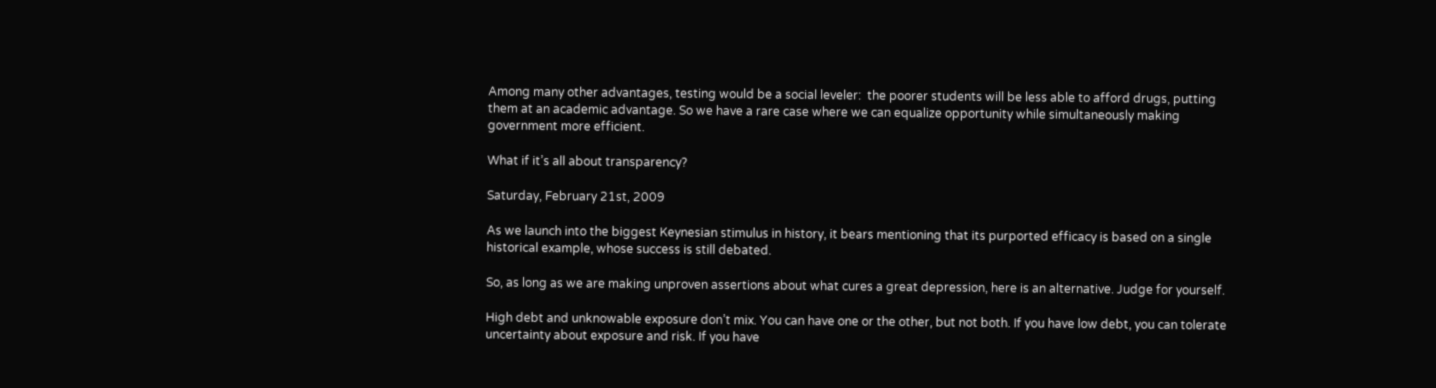Among many other advantages, testing would be a social leveler:  the poorer students will be less able to afford drugs, putting them at an academic advantage. So we have a rare case where we can equalize opportunity while simultaneously making government more efficient.

What if it’s all about transparency?

Saturday, February 21st, 2009

As we launch into the biggest Keynesian stimulus in history, it bears mentioning that its purported efficacy is based on a single historical example, whose success is still debated.

So, as long as we are making unproven assertions about what cures a great depression, here is an alternative. Judge for yourself.

High debt and unknowable exposure don’t mix. You can have one or the other, but not both. If you have low debt, you can tolerate uncertainty about exposure and risk. If you have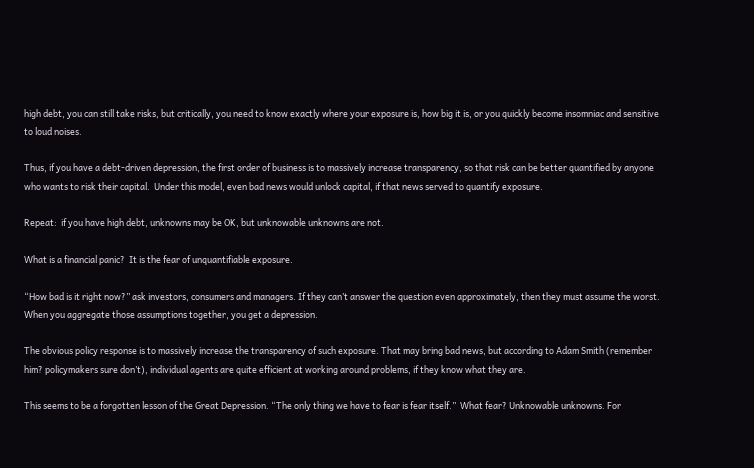high debt, you can still take risks, but critically, you need to know exactly where your exposure is, how big it is, or you quickly become insomniac and sensitive to loud noises.

Thus, if you have a debt-driven depression, the first order of business is to massively increase transparency, so that risk can be better quantified by anyone who wants to risk their capital.  Under this model, even bad news would unlock capital, if that news served to quantify exposure.

Repeat:  if you have high debt, unknowns may be OK, but unknowable unknowns are not.

What is a financial panic?  It is the fear of unquantifiable exposure.

“How bad is it right now?” ask investors, consumers and managers. If they can’t answer the question even approximately, then they must assume the worst. When you aggregate those assumptions together, you get a depression.

The obvious policy response is to massively increase the transparency of such exposure. That may bring bad news, but according to Adam Smith (remember him? policymakers sure don’t), individual agents are quite efficient at working around problems, if they know what they are.

This seems to be a forgotten lesson of the Great Depression. “The only thing we have to fear is fear itself.”  What fear? Unknowable unknowns. For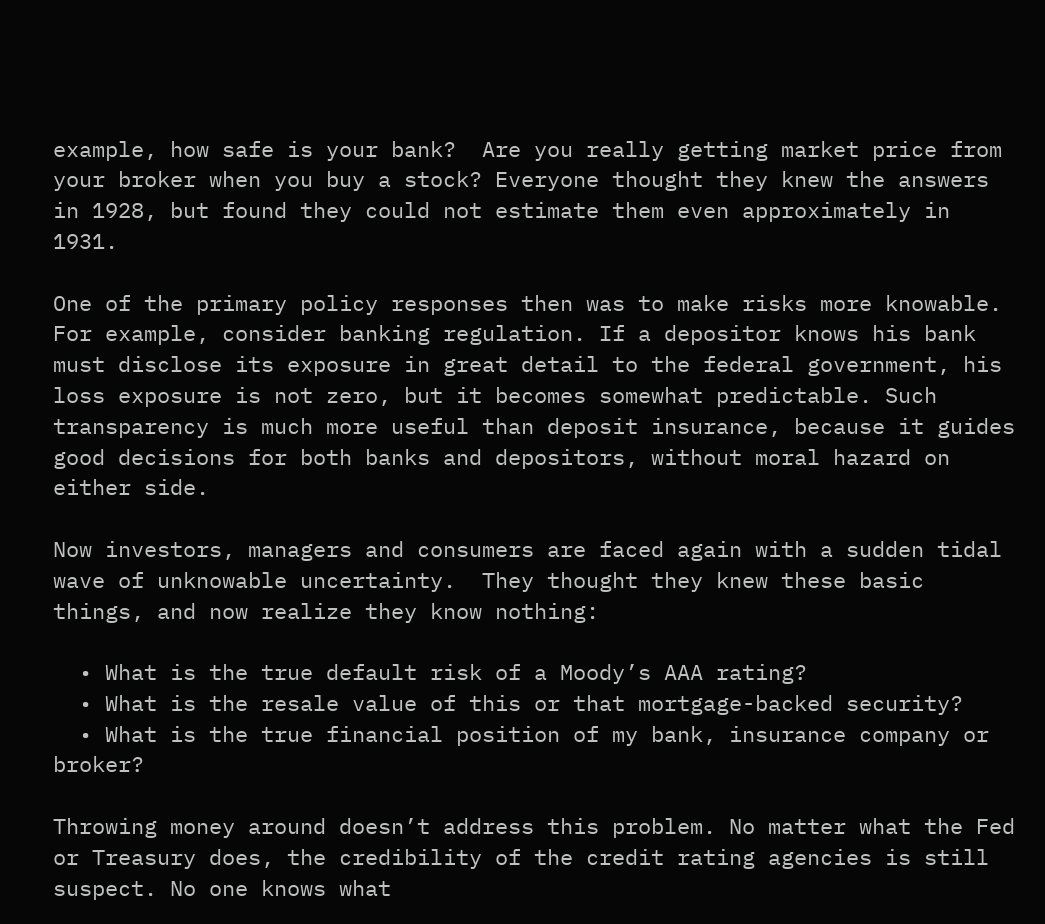example, how safe is your bank?  Are you really getting market price from your broker when you buy a stock? Everyone thought they knew the answers in 1928, but found they could not estimate them even approximately in 1931.

One of the primary policy responses then was to make risks more knowable. For example, consider banking regulation. If a depositor knows his bank must disclose its exposure in great detail to the federal government, his loss exposure is not zero, but it becomes somewhat predictable. Such transparency is much more useful than deposit insurance, because it guides good decisions for both banks and depositors, without moral hazard on either side.

Now investors, managers and consumers are faced again with a sudden tidal wave of unknowable uncertainty.  They thought they knew these basic things, and now realize they know nothing:

  • What is the true default risk of a Moody’s AAA rating?
  • What is the resale value of this or that mortgage-backed security?
  • What is the true financial position of my bank, insurance company or broker?

Throwing money around doesn’t address this problem. No matter what the Fed or Treasury does, the credibility of the credit rating agencies is still suspect. No one knows what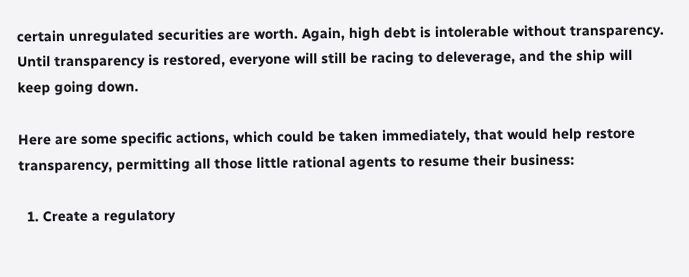certain unregulated securities are worth. Again, high debt is intolerable without transparency.  Until transparency is restored, everyone will still be racing to deleverage, and the ship will keep going down.

Here are some specific actions, which could be taken immediately, that would help restore transparency, permitting all those little rational agents to resume their business:

  1. Create a regulatory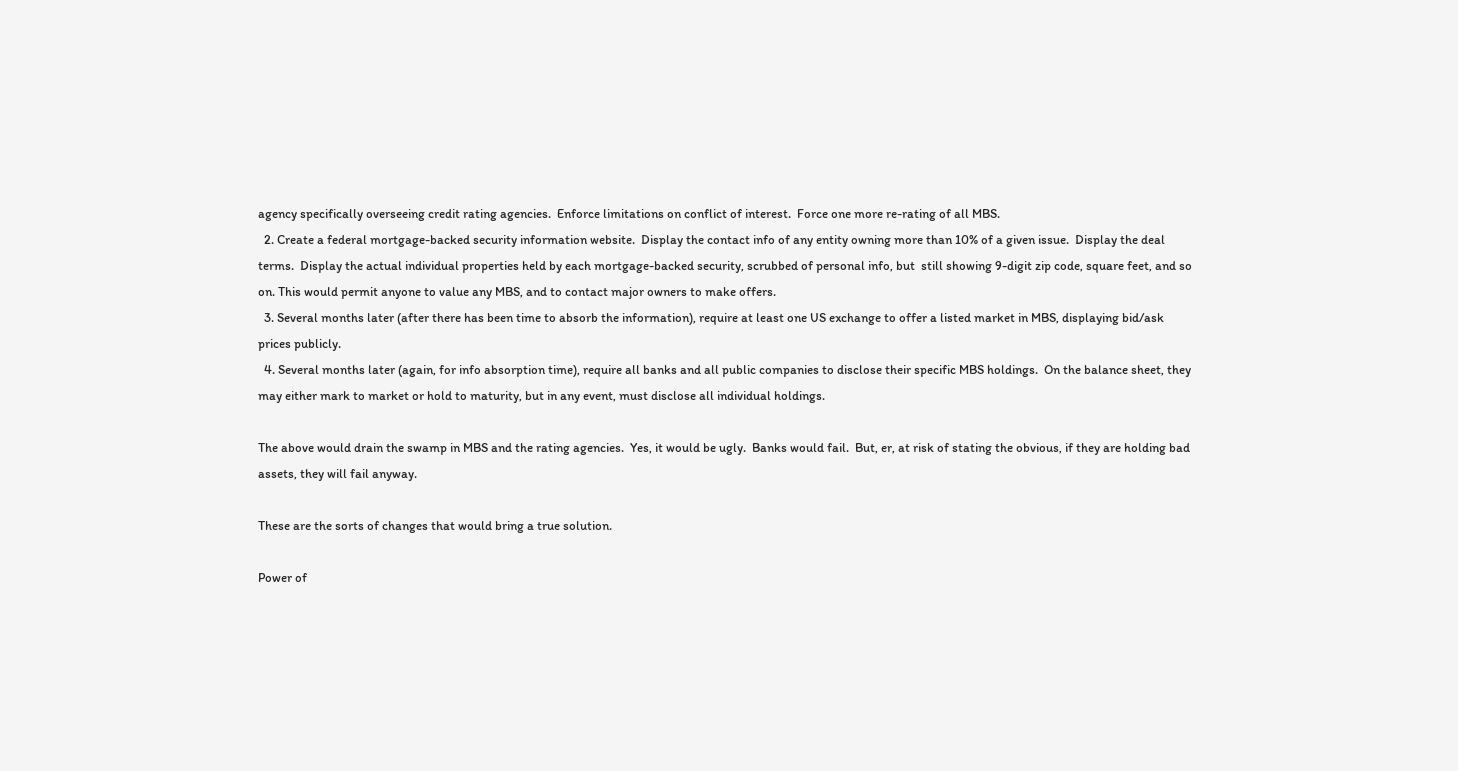agency specifically overseeing credit rating agencies.  Enforce limitations on conflict of interest.  Force one more re-rating of all MBS.
  2. Create a federal mortgage-backed security information website.  Display the contact info of any entity owning more than 10% of a given issue.  Display the deal terms.  Display the actual individual properties held by each mortgage-backed security, scrubbed of personal info, but  still showing 9-digit zip code, square feet, and so on. This would permit anyone to value any MBS, and to contact major owners to make offers.
  3. Several months later (after there has been time to absorb the information), require at least one US exchange to offer a listed market in MBS, displaying bid/ask prices publicly.
  4. Several months later (again, for info absorption time), require all banks and all public companies to disclose their specific MBS holdings.  On the balance sheet, they may either mark to market or hold to maturity, but in any event, must disclose all individual holdings.

The above would drain the swamp in MBS and the rating agencies.  Yes, it would be ugly.  Banks would fail.  But, er, at risk of stating the obvious, if they are holding bad assets, they will fail anyway.

These are the sorts of changes that would bring a true solution.

Power of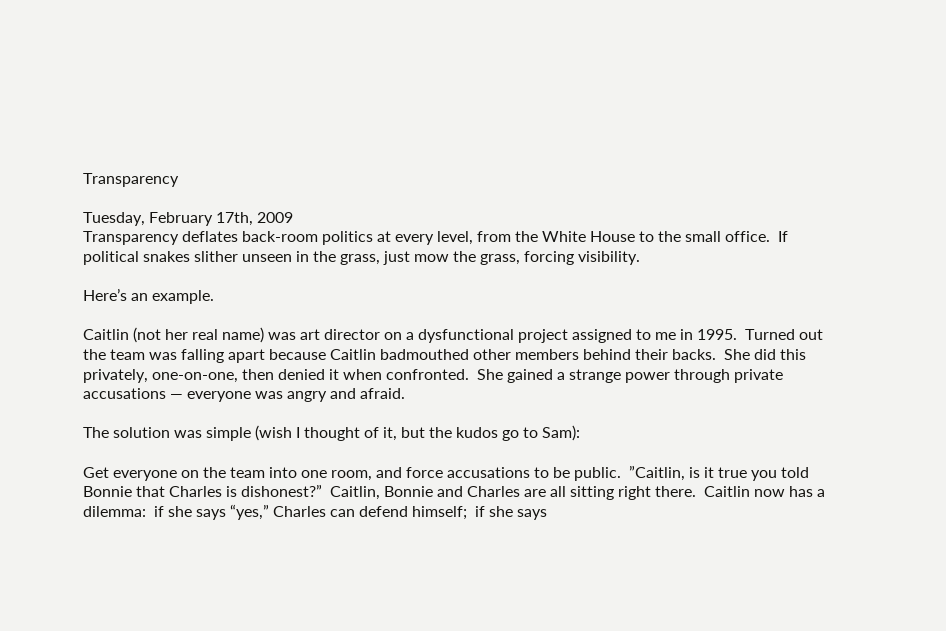Transparency

Tuesday, February 17th, 2009
Transparency deflates back-room politics at every level, from the White House to the small office.  If political snakes slither unseen in the grass, just mow the grass, forcing visibility.

Here’s an example.

Caitlin (not her real name) was art director on a dysfunctional project assigned to me in 1995.  Turned out the team was falling apart because Caitlin badmouthed other members behind their backs.  She did this privately, one-on-one, then denied it when confronted.  She gained a strange power through private accusations — everyone was angry and afraid.

The solution was simple (wish I thought of it, but the kudos go to Sam):

Get everyone on the team into one room, and force accusations to be public.  ”Caitlin, is it true you told Bonnie that Charles is dishonest?”  Caitlin, Bonnie and Charles are all sitting right there.  Caitlin now has a dilemma:  if she says “yes,” Charles can defend himself;  if she says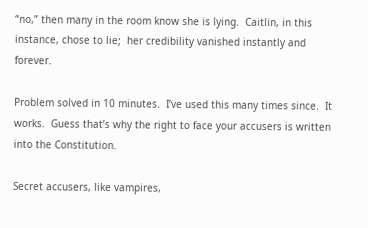“no,” then many in the room know she is lying.  Caitlin, in this instance, chose to lie;  her credibility vanished instantly and forever.

Problem solved in 10 minutes.  I’ve used this many times since.  It works.  Guess that’s why the right to face your accusers is written into the Constitution.

Secret accusers, like vampires,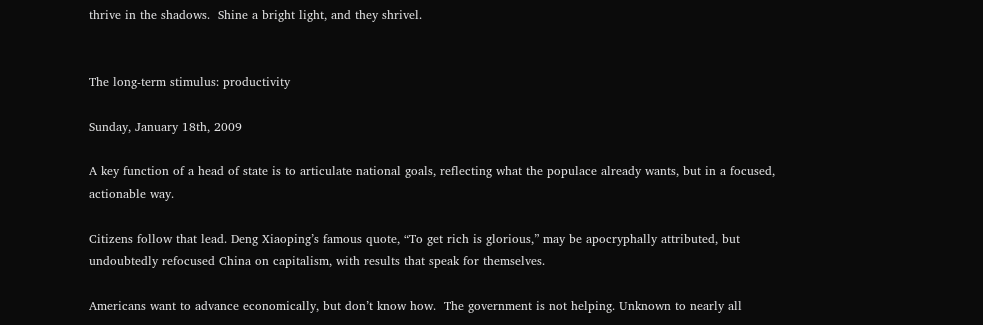thrive in the shadows.  Shine a bright light, and they shrivel.


The long-term stimulus: productivity

Sunday, January 18th, 2009

A key function of a head of state is to articulate national goals, reflecting what the populace already wants, but in a focused, actionable way.

Citizens follow that lead. Deng Xiaoping’s famous quote, “To get rich is glorious,” may be apocryphally attributed, but undoubtedly refocused China on capitalism, with results that speak for themselves.

Americans want to advance economically, but don’t know how.  The government is not helping. Unknown to nearly all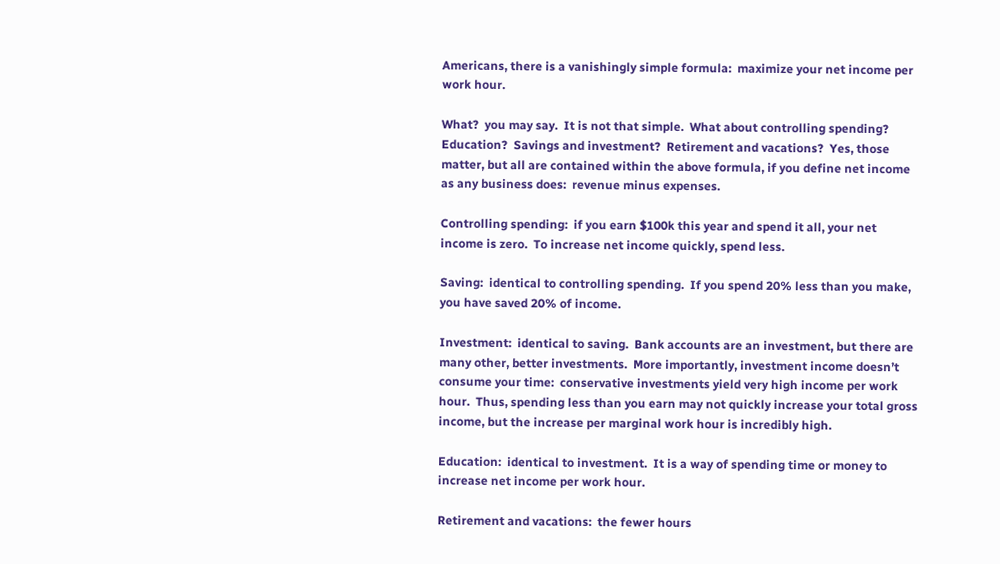Americans, there is a vanishingly simple formula:  maximize your net income per work hour.

What?  you may say.  It is not that simple.  What about controlling spending?  Education?  Savings and investment?  Retirement and vacations?  Yes, those matter, but all are contained within the above formula, if you define net income as any business does:  revenue minus expenses.

Controlling spending:  if you earn $100k this year and spend it all, your net income is zero.  To increase net income quickly, spend less.

Saving:  identical to controlling spending.  If you spend 20% less than you make, you have saved 20% of income.

Investment:  identical to saving.  Bank accounts are an investment, but there are many other, better investments.  More importantly, investment income doesn’t consume your time:  conservative investments yield very high income per work hour.  Thus, spending less than you earn may not quickly increase your total gross income, but the increase per marginal work hour is incredibly high.

Education:  identical to investment.  It is a way of spending time or money to increase net income per work hour.

Retirement and vacations:  the fewer hours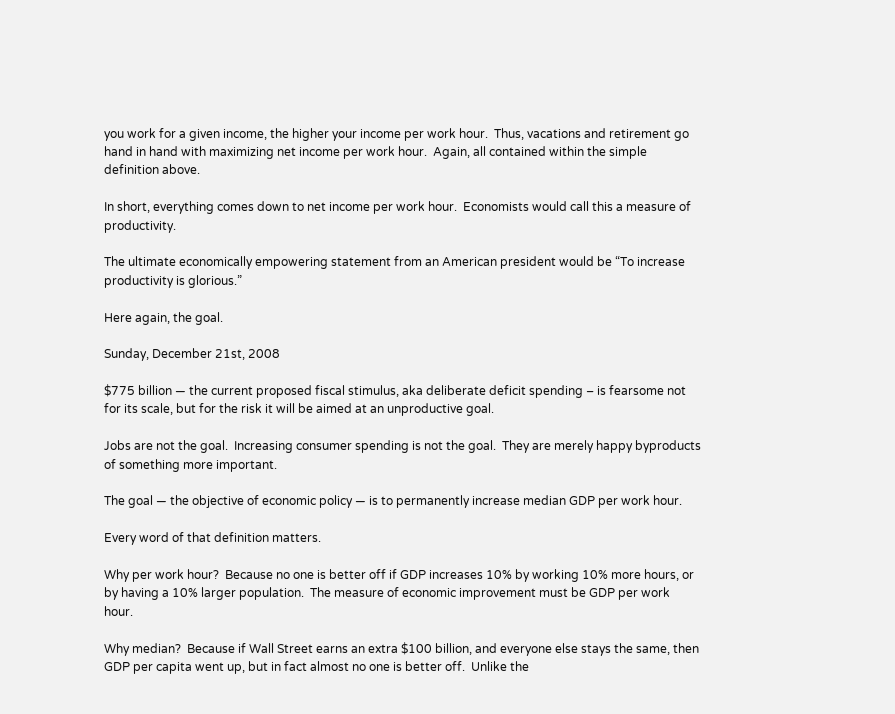you work for a given income, the higher your income per work hour.  Thus, vacations and retirement go hand in hand with maximizing net income per work hour.  Again, all contained within the simple definition above.

In short, everything comes down to net income per work hour.  Economists would call this a measure of productivity.

The ultimate economically empowering statement from an American president would be “To increase productivity is glorious.”

Here again, the goal.

Sunday, December 21st, 2008

$775 billion — the current proposed fiscal stimulus, aka deliberate deficit spending – is fearsome not for its scale, but for the risk it will be aimed at an unproductive goal.

Jobs are not the goal.  Increasing consumer spending is not the goal.  They are merely happy byproducts of something more important.

The goal — the objective of economic policy — is to permanently increase median GDP per work hour.

Every word of that definition matters.

Why per work hour?  Because no one is better off if GDP increases 10% by working 10% more hours, or by having a 10% larger population.  The measure of economic improvement must be GDP per work hour.

Why median?  Because if Wall Street earns an extra $100 billion, and everyone else stays the same, then GDP per capita went up, but in fact almost no one is better off.  Unlike the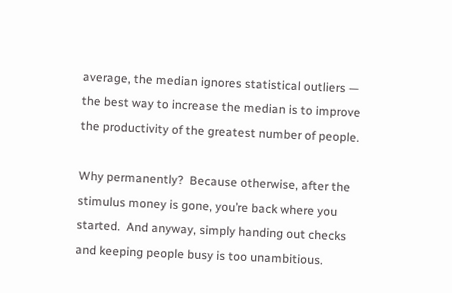average, the median ignores statistical outliers — the best way to increase the median is to improve the productivity of the greatest number of people.

Why permanently?  Because otherwise, after the stimulus money is gone, you’re back where you started.  And anyway, simply handing out checks and keeping people busy is too unambitious.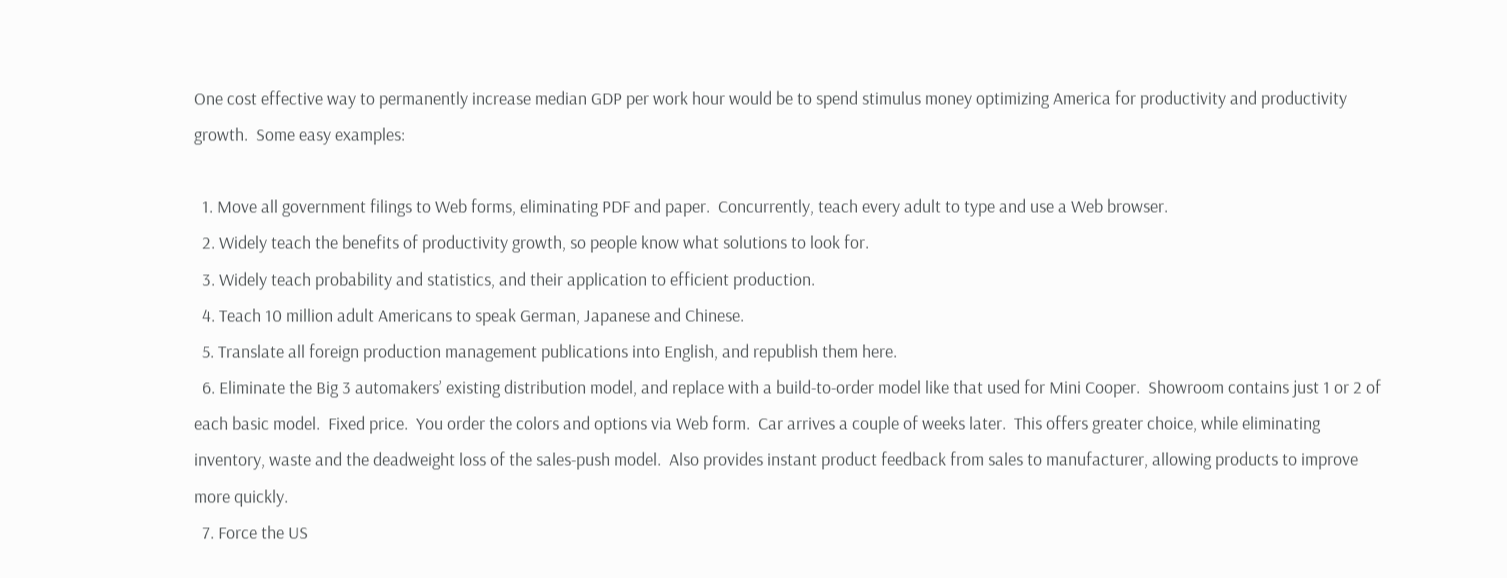One cost effective way to permanently increase median GDP per work hour would be to spend stimulus money optimizing America for productivity and productivity growth.  Some easy examples:

  1. Move all government filings to Web forms, eliminating PDF and paper.  Concurrently, teach every adult to type and use a Web browser.
  2. Widely teach the benefits of productivity growth, so people know what solutions to look for.
  3. Widely teach probability and statistics, and their application to efficient production.
  4. Teach 10 million adult Americans to speak German, Japanese and Chinese.
  5. Translate all foreign production management publications into English, and republish them here.
  6. Eliminate the Big 3 automakers’ existing distribution model, and replace with a build-to-order model like that used for Mini Cooper.  Showroom contains just 1 or 2 of each basic model.  Fixed price.  You order the colors and options via Web form.  Car arrives a couple of weeks later.  This offers greater choice, while eliminating inventory, waste and the deadweight loss of the sales-push model.  Also provides instant product feedback from sales to manufacturer, allowing products to improve more quickly.
  7. Force the US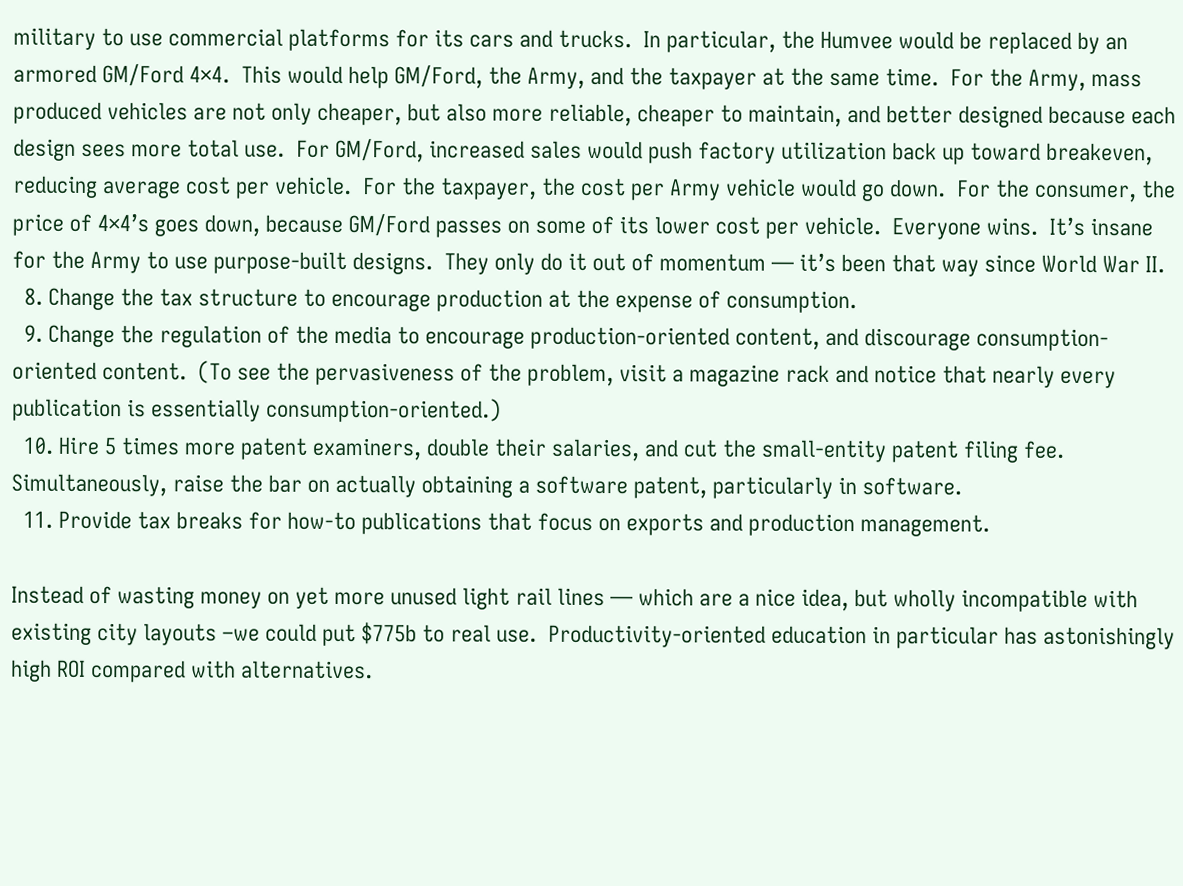military to use commercial platforms for its cars and trucks.  In particular, the Humvee would be replaced by an armored GM/Ford 4×4.  This would help GM/Ford, the Army, and the taxpayer at the same time.  For the Army, mass produced vehicles are not only cheaper, but also more reliable, cheaper to maintain, and better designed because each design sees more total use.  For GM/Ford, increased sales would push factory utilization back up toward breakeven, reducing average cost per vehicle.  For the taxpayer, the cost per Army vehicle would go down.  For the consumer, the price of 4×4’s goes down, because GM/Ford passes on some of its lower cost per vehicle.  Everyone wins.  It’s insane for the Army to use purpose-built designs.  They only do it out of momentum — it’s been that way since World War II.
  8. Change the tax structure to encourage production at the expense of consumption.
  9. Change the regulation of the media to encourage production-oriented content, and discourage consumption-oriented content.  (To see the pervasiveness of the problem, visit a magazine rack and notice that nearly every publication is essentially consumption-oriented.)
  10. Hire 5 times more patent examiners, double their salaries, and cut the small-entity patent filing fee.  Simultaneously, raise the bar on actually obtaining a software patent, particularly in software.
  11. Provide tax breaks for how-to publications that focus on exports and production management.

Instead of wasting money on yet more unused light rail lines — which are a nice idea, but wholly incompatible with existing city layouts –we could put $775b to real use.  Productivity-oriented education in particular has astonishingly high ROI compared with alternatives.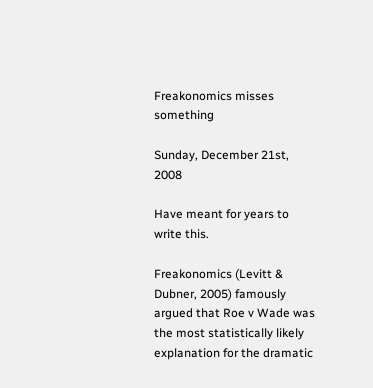Freakonomics misses something

Sunday, December 21st, 2008

Have meant for years to write this.

Freakonomics (Levitt & Dubner, 2005) famously argued that Roe v Wade was the most statistically likely explanation for the dramatic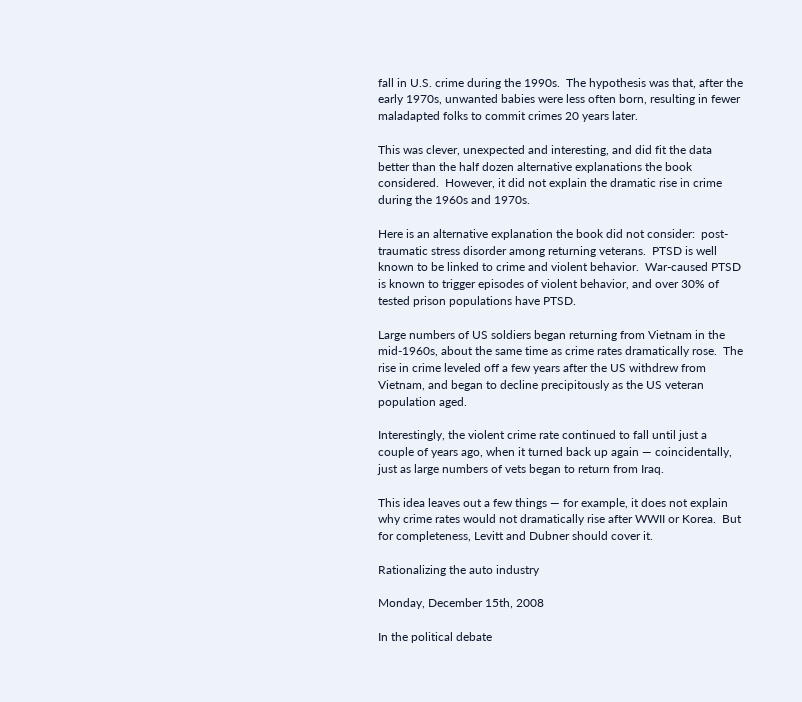fall in U.S. crime during the 1990s.  The hypothesis was that, after the early 1970s, unwanted babies were less often born, resulting in fewer maladapted folks to commit crimes 20 years later.

This was clever, unexpected and interesting, and did fit the data better than the half dozen alternative explanations the book considered.  However, it did not explain the dramatic rise in crime during the 1960s and 1970s.

Here is an alternative explanation the book did not consider:  post-traumatic stress disorder among returning veterans.  PTSD is well known to be linked to crime and violent behavior.  War-caused PTSD is known to trigger episodes of violent behavior, and over 30% of tested prison populations have PTSD.

Large numbers of US soldiers began returning from Vietnam in the mid-1960s, about the same time as crime rates dramatically rose.  The rise in crime leveled off a few years after the US withdrew from Vietnam, and began to decline precipitously as the US veteran population aged.

Interestingly, the violent crime rate continued to fall until just a couple of years ago, when it turned back up again — coincidentally, just as large numbers of vets began to return from Iraq.

This idea leaves out a few things — for example, it does not explain why crime rates would not dramatically rise after WWII or Korea.  But for completeness, Levitt and Dubner should cover it.

Rationalizing the auto industry

Monday, December 15th, 2008

In the political debate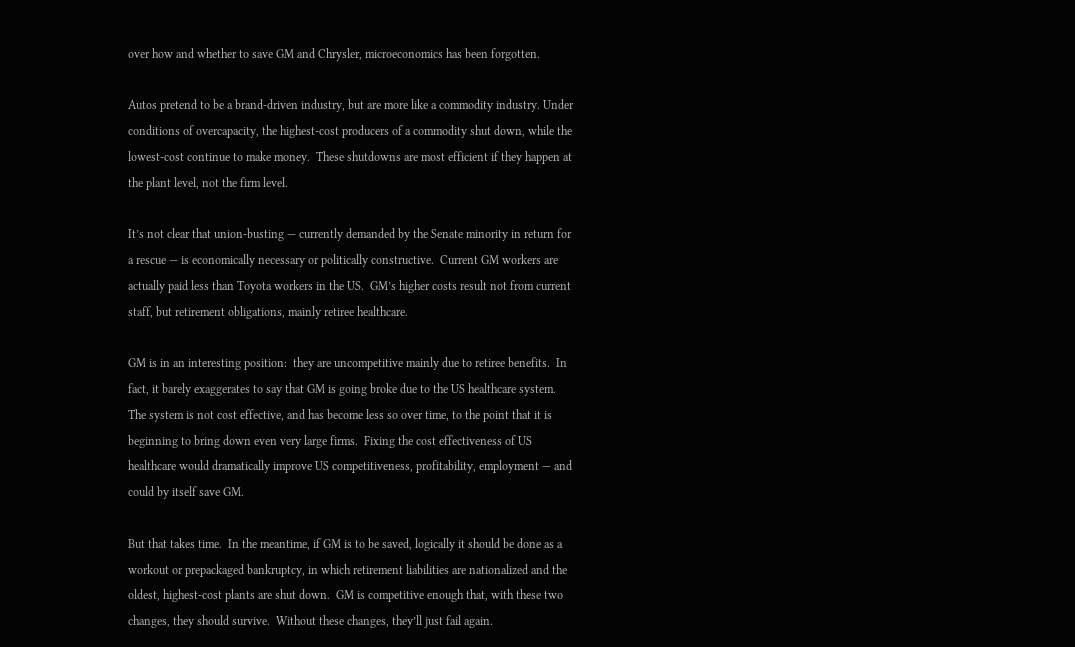over how and whether to save GM and Chrysler, microeconomics has been forgotten.

Autos pretend to be a brand-driven industry, but are more like a commodity industry. Under conditions of overcapacity, the highest-cost producers of a commodity shut down, while the lowest-cost continue to make money.  These shutdowns are most efficient if they happen at the plant level, not the firm level.

It’s not clear that union-busting — currently demanded by the Senate minority in return for a rescue — is economically necessary or politically constructive.  Current GM workers are actually paid less than Toyota workers in the US.  GM’s higher costs result not from current staff, but retirement obligations, mainly retiree healthcare.

GM is in an interesting position:  they are uncompetitive mainly due to retiree benefits.  In fact, it barely exaggerates to say that GM is going broke due to the US healthcare system.  The system is not cost effective, and has become less so over time, to the point that it is beginning to bring down even very large firms.  Fixing the cost effectiveness of US healthcare would dramatically improve US competitiveness, profitability, employment — and could by itself save GM.

But that takes time.  In the meantime, if GM is to be saved, logically it should be done as a workout or prepackaged bankruptcy, in which retirement liabilities are nationalized and the oldest, highest-cost plants are shut down.  GM is competitive enough that, with these two changes, they should survive.  Without these changes, they’ll just fail again.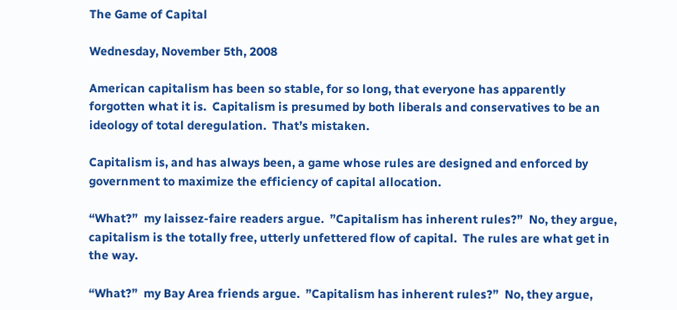The Game of Capital

Wednesday, November 5th, 2008

American capitalism has been so stable, for so long, that everyone has apparently forgotten what it is.  Capitalism is presumed by both liberals and conservatives to be an ideology of total deregulation.  That’s mistaken.

Capitalism is, and has always been, a game whose rules are designed and enforced by government to maximize the efficiency of capital allocation.

“What?”  my laissez-faire readers argue.  ”Capitalism has inherent rules?”  No, they argue, capitalism is the totally free, utterly unfettered flow of capital.  The rules are what get in the way.

“What?”  my Bay Area friends argue.  ”Capitalism has inherent rules?”  No, they argue,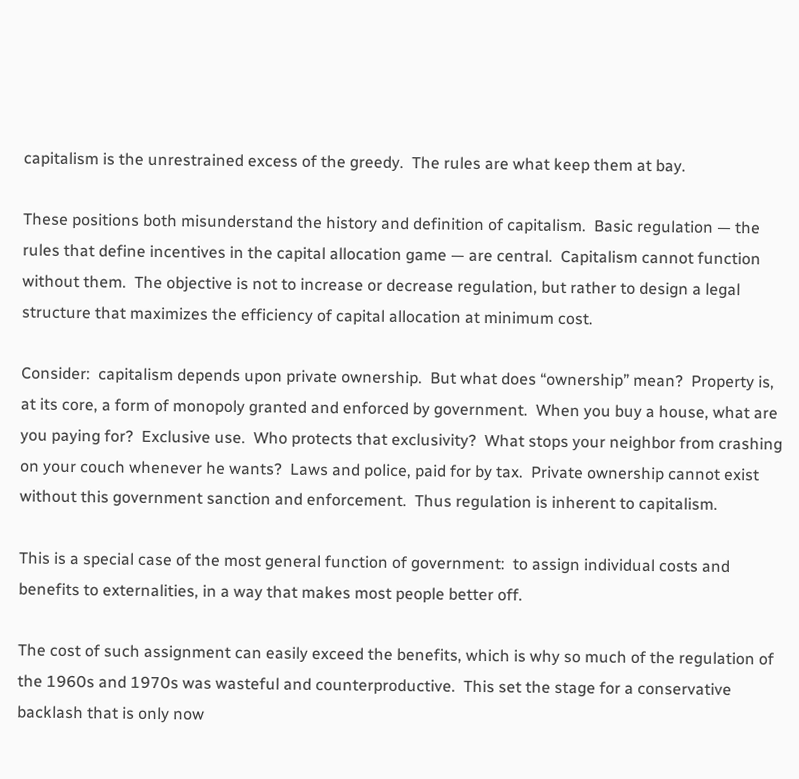capitalism is the unrestrained excess of the greedy.  The rules are what keep them at bay.

These positions both misunderstand the history and definition of capitalism.  Basic regulation — the rules that define incentives in the capital allocation game — are central.  Capitalism cannot function without them.  The objective is not to increase or decrease regulation, but rather to design a legal structure that maximizes the efficiency of capital allocation at minimum cost.

Consider:  capitalism depends upon private ownership.  But what does “ownership” mean?  Property is, at its core, a form of monopoly granted and enforced by government.  When you buy a house, what are you paying for?  Exclusive use.  Who protects that exclusivity?  What stops your neighbor from crashing on your couch whenever he wants?  Laws and police, paid for by tax.  Private ownership cannot exist without this government sanction and enforcement.  Thus regulation is inherent to capitalism.

This is a special case of the most general function of government:  to assign individual costs and benefits to externalities, in a way that makes most people better off.

The cost of such assignment can easily exceed the benefits, which is why so much of the regulation of the 1960s and 1970s was wasteful and counterproductive.  This set the stage for a conservative backlash that is only now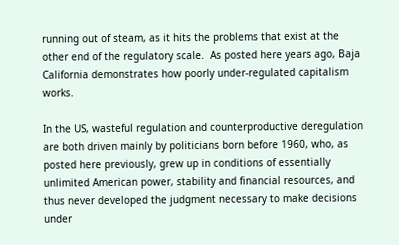running out of steam, as it hits the problems that exist at the other end of the regulatory scale.  As posted here years ago, Baja California demonstrates how poorly under-regulated capitalism works.

In the US, wasteful regulation and counterproductive deregulation are both driven mainly by politicians born before 1960, who, as posted here previously, grew up in conditions of essentially unlimited American power, stability and financial resources, and thus never developed the judgment necessary to make decisions under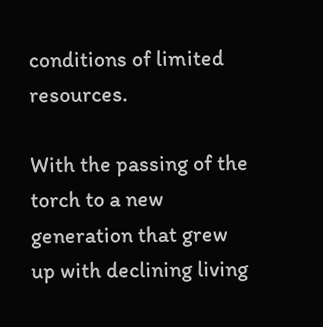conditions of limited resources.

With the passing of the torch to a new generation that grew up with declining living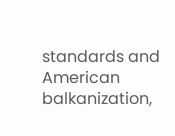standards and American balkanization,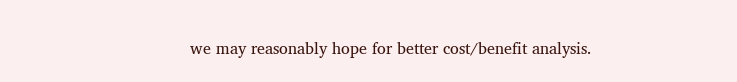we may reasonably hope for better cost/benefit analysis.